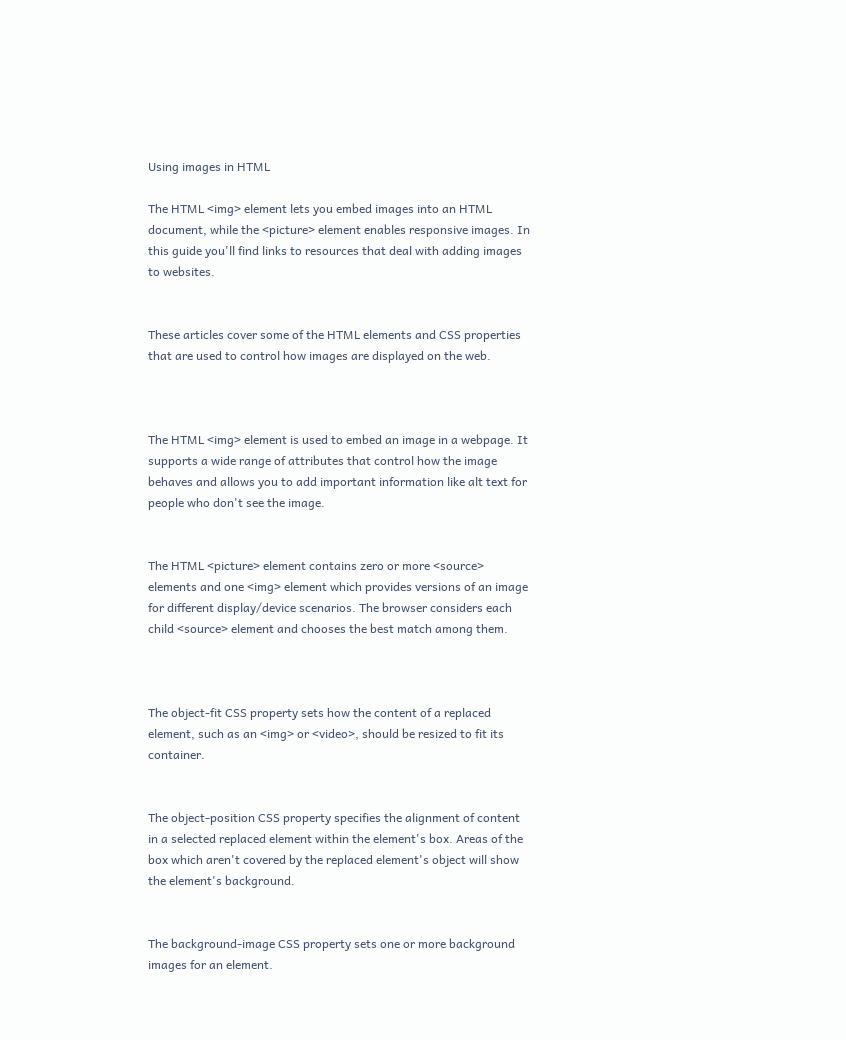Using images in HTML

The HTML <img> element lets you embed images into an HTML document, while the <picture> element enables responsive images. In this guide you'll find links to resources that deal with adding images to websites.


These articles cover some of the HTML elements and CSS properties that are used to control how images are displayed on the web.



The HTML <img> element is used to embed an image in a webpage. It supports a wide range of attributes that control how the image behaves and allows you to add important information like alt text for people who don't see the image.


The HTML <picture> element contains zero or more <source> elements and one <img> element which provides versions of an image for different display/device scenarios. The browser considers each child <source> element and chooses the best match among them.



The object-fit CSS property sets how the content of a replaced element, such as an <img> or <video>, should be resized to fit its container.


The object-position CSS property specifies the alignment of content in a selected replaced element within the element's box. Areas of the box which aren't covered by the replaced element's object will show the element's background.


The background-image CSS property sets one or more background images for an element.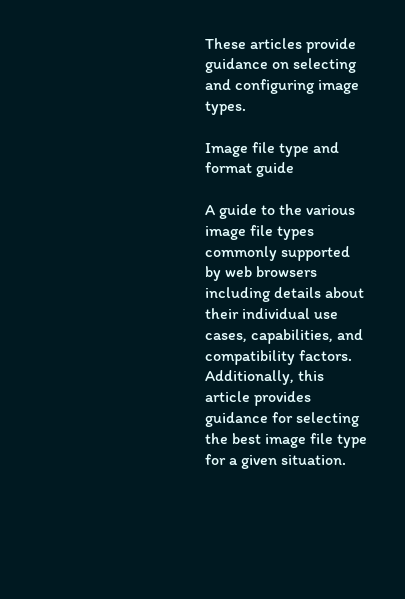These articles provide guidance on selecting and configuring image types.

Image file type and format guide

A guide to the various image file types commonly supported by web browsers including details about their individual use cases, capabilities, and compatibility factors. Additionally, this article provides guidance for selecting the best image file type for a given situation.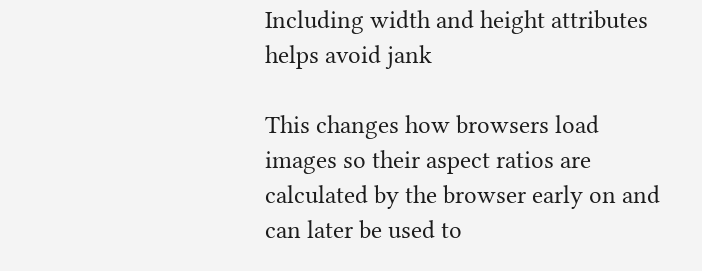Including width and height attributes helps avoid jank

This changes how browsers load images so their aspect ratios are calculated by the browser early on and can later be used to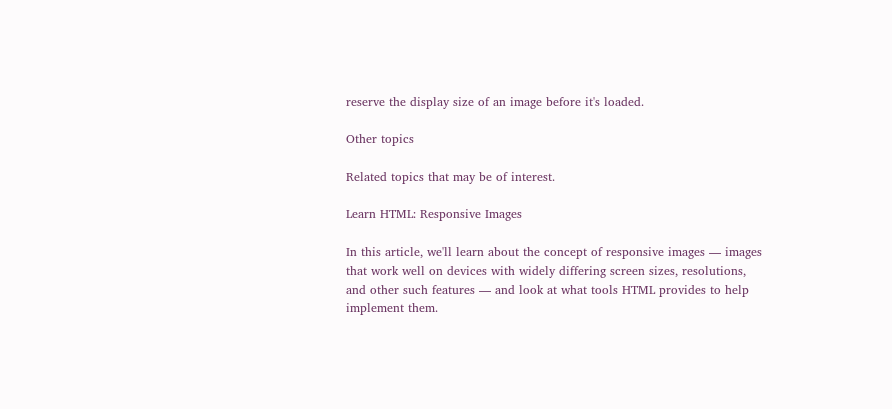reserve the display size of an image before it's loaded.

Other topics

Related topics that may be of interest.

Learn HTML: Responsive Images

In this article, we'll learn about the concept of responsive images — images that work well on devices with widely differing screen sizes, resolutions, and other such features — and look at what tools HTML provides to help implement them.